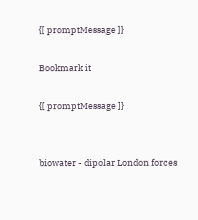{[ promptMessage ]}

Bookmark it

{[ promptMessage ]}


biowater - dipolar London forces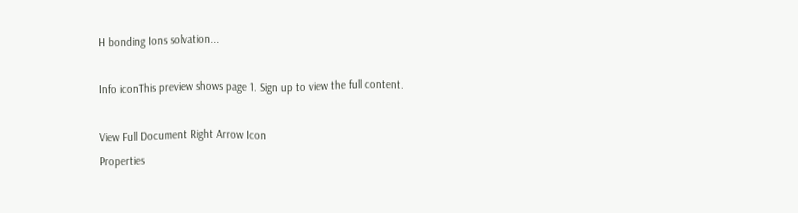H bonding Ions solvation...

Info iconThis preview shows page 1. Sign up to view the full content.

View Full Document Right Arrow Icon
Properties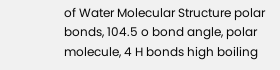of Water Molecular Structure polar bonds, 104.5 o bond angle, polar molecule, 4 H bonds high boiling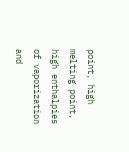point, high melting point, high enthalpies of vaporization and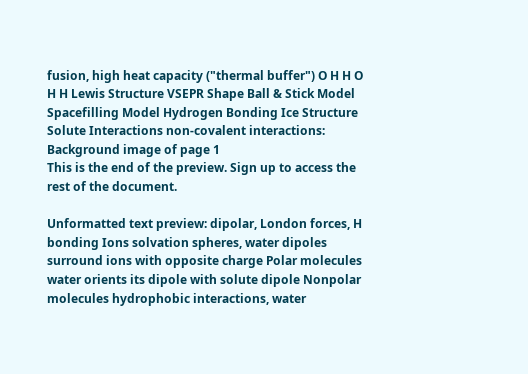fusion, high heat capacity ("thermal buffer") O H H O H H Lewis Structure VSEPR Shape Ball & Stick Model Spacefilling Model Hydrogen Bonding Ice Structure Solute Interactions non-covalent interactions:
Background image of page 1
This is the end of the preview. Sign up to access the rest of the document.

Unformatted text preview: dipolar, London forces, H bonding Ions solvation spheres, water dipoles surround ions with opposite charge Polar molecules water orients its dipole with solute dipole Nonpolar molecules hydrophobic interactions, water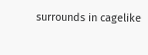surrounds in cagelike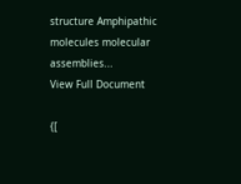structure Amphipathic molecules molecular assemblies...
View Full Document

{[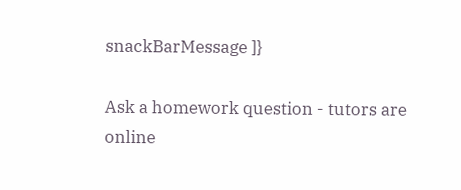snackBarMessage ]}

Ask a homework question - tutors are online